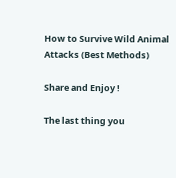How to Survive Wild Animal Attacks (Best Methods)

Share and Enjoy !

The last thing you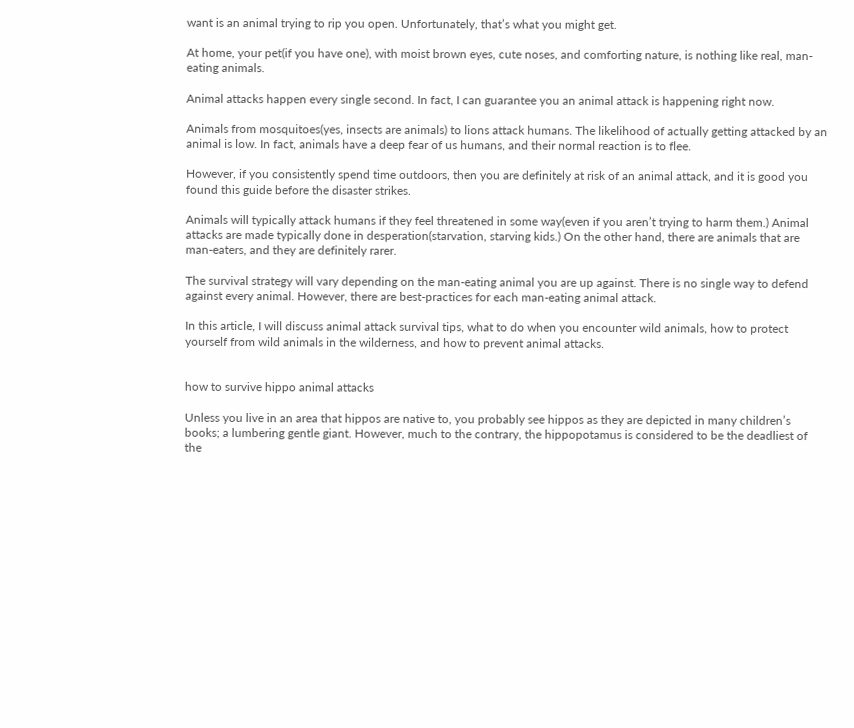want is an animal trying to rip you open. Unfortunately, that’s what you might get.

At home, your pet(if you have one), with moist brown eyes, cute noses, and comforting nature, is nothing like real, man-eating animals.

Animal attacks happen every single second. In fact, I can guarantee you an animal attack is happening right now.

Animals from mosquitoes(yes, insects are animals) to lions attack humans. The likelihood of actually getting attacked by an animal is low. In fact, animals have a deep fear of us humans, and their normal reaction is to flee.

However, if you consistently spend time outdoors, then you are definitely at risk of an animal attack, and it is good you found this guide before the disaster strikes.

Animals will typically attack humans if they feel threatened in some way(even if you aren’t trying to harm them.) Animal attacks are made typically done in desperation(starvation, starving kids.) On the other hand, there are animals that are man-eaters, and they are definitely rarer.

The survival strategy will vary depending on the man-eating animal you are up against. There is no single way to defend against every animal. However, there are best-practices for each man-eating animal attack.

In this article, I will discuss animal attack survival tips, what to do when you encounter wild animals, how to protect yourself from wild animals in the wilderness, and how to prevent animal attacks.


how to survive hippo animal attacks

Unless you live in an area that hippos are native to, you probably see hippos as they are depicted in many children’s books; a lumbering gentle giant. However, much to the contrary, the hippopotamus is considered to be the deadliest of the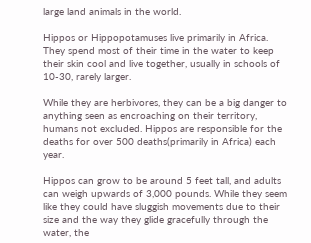large land animals in the world.

Hippos or Hippopotamuses live primarily in Africa. They spend most of their time in the water to keep their skin cool and live together, usually in schools of 10-30, rarely larger.

While they are herbivores, they can be a big danger to anything seen as encroaching on their territory, humans not excluded. Hippos are responsible for the deaths for over 500 deaths(primarily in Africa) each year.

Hippos can grow to be around 5 feet tall, and adults can weigh upwards of 3,000 pounds. While they seem like they could have sluggish movements due to their size and the way they glide gracefully through the water, the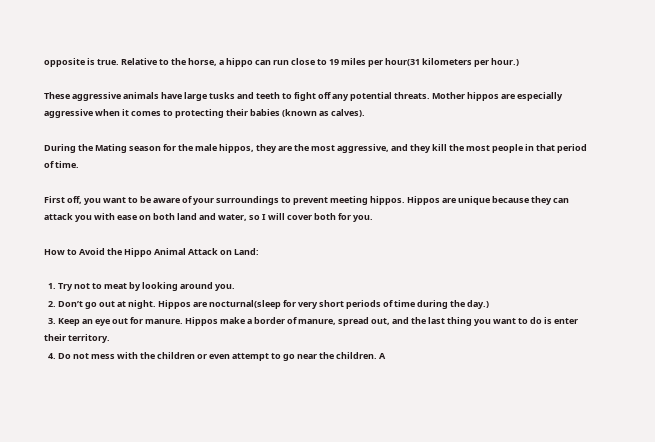opposite is true. Relative to the horse, a hippo can run close to 19 miles per hour(31 kilometers per hour.)

These aggressive animals have large tusks and teeth to fight off any potential threats. Mother hippos are especially aggressive when it comes to protecting their babies (known as calves).

During the Mating season for the male hippos, they are the most aggressive, and they kill the most people in that period of time.

First off, you want to be aware of your surroundings to prevent meeting hippos. Hippos are unique because they can attack you with ease on both land and water, so I will cover both for you.

How to Avoid the Hippo Animal Attack on Land:

  1. Try not to meat by looking around you.
  2. Don’t go out at night. Hippos are nocturnal(sleep for very short periods of time during the day.)
  3. Keep an eye out for manure. Hippos make a border of manure, spread out, and the last thing you want to do is enter their territory.
  4. Do not mess with the children or even attempt to go near the children. A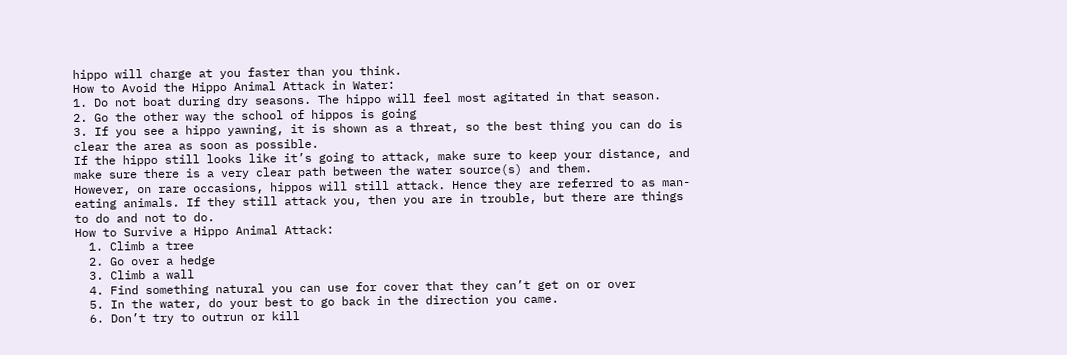hippo will charge at you faster than you think.
How to Avoid the Hippo Animal Attack in Water:
1. Do not boat during dry seasons. The hippo will feel most agitated in that season.
2. Go the other way the school of hippos is going
3. If you see a hippo yawning, it is shown as a threat, so the best thing you can do is clear the area as soon as possible.
If the hippo still looks like it’s going to attack, make sure to keep your distance, and make sure there is a very clear path between the water source(s) and them.
However, on rare occasions, hippos will still attack. Hence they are referred to as man-eating animals. If they still attack you, then you are in trouble, but there are things to do and not to do.
How to Survive a Hippo Animal Attack:
  1. Climb a tree
  2. Go over a hedge
  3. Climb a wall
  4. Find something natural you can use for cover that they can’t get on or over
  5. In the water, do your best to go back in the direction you came.
  6. Don’t try to outrun or kill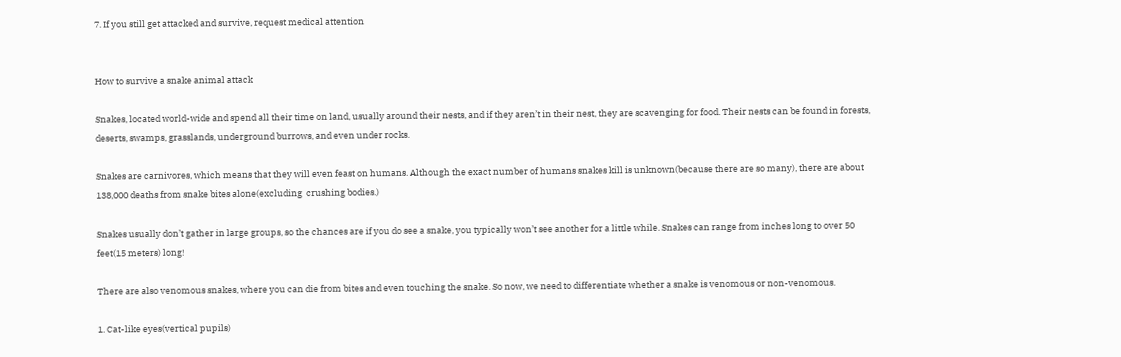7. If you still get attacked and survive, request medical attention


How to survive a snake animal attack

Snakes, located world-wide and spend all their time on land, usually around their nests, and if they aren’t in their nest, they are scavenging for food. Their nests can be found in forests, deserts, swamps, grasslands, underground burrows, and even under rocks.

Snakes are carnivores, which means that they will even feast on humans. Although the exact number of humans snakes kill is unknown(because there are so many), there are about 138,000 deaths from snake bites alone(excluding  crushing bodies.)

Snakes usually don’t gather in large groups, so the chances are if you do see a snake, you typically won’t see another for a little while. Snakes can range from inches long to over 50 feet(15 meters) long!

There are also venomous snakes, where you can die from bites and even touching the snake. So now, we need to differentiate whether a snake is venomous or non-venomous.

1. Cat-like eyes(vertical pupils)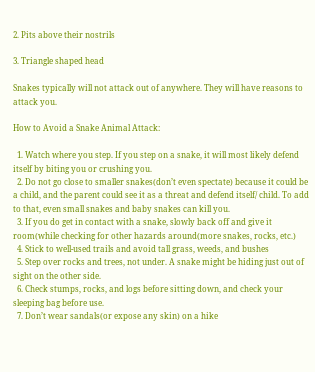2. Pits above their nostrils

3. Triangle shaped head

Snakes typically will not attack out of anywhere. They will have reasons to attack you.

How to Avoid a Snake Animal Attack:

  1. Watch where you step. If you step on a snake, it will most likely defend itself by biting you or crushing you.
  2. Do not go close to smaller snakes(don’t even spectate) because it could be a child, and the parent could see it as a threat and defend itself/ child. To add to that, even small snakes and baby snakes can kill you.
  3. If you do get in contact with a snake, slowly back off and give it room(while checking for other hazards around(more snakes, rocks, etc.)
  4. Stick to well-used trails and avoid tall grass, weeds, and bushes
  5. Step over rocks and trees, not under. A snake might be hiding just out of sight on the other side.
  6. Check stumps, rocks, and logs before sitting down, and check your sleeping bag before use.
  7. Don’t wear sandals(or expose any skin) on a hike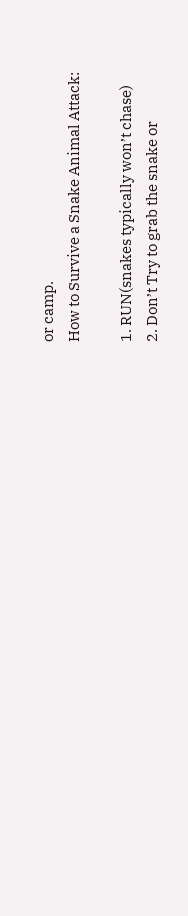or camp.
How to Survive a Snake Animal Attack:

1. RUN(snakes typically won’t chase)
2. Don’t Try to grab the snake or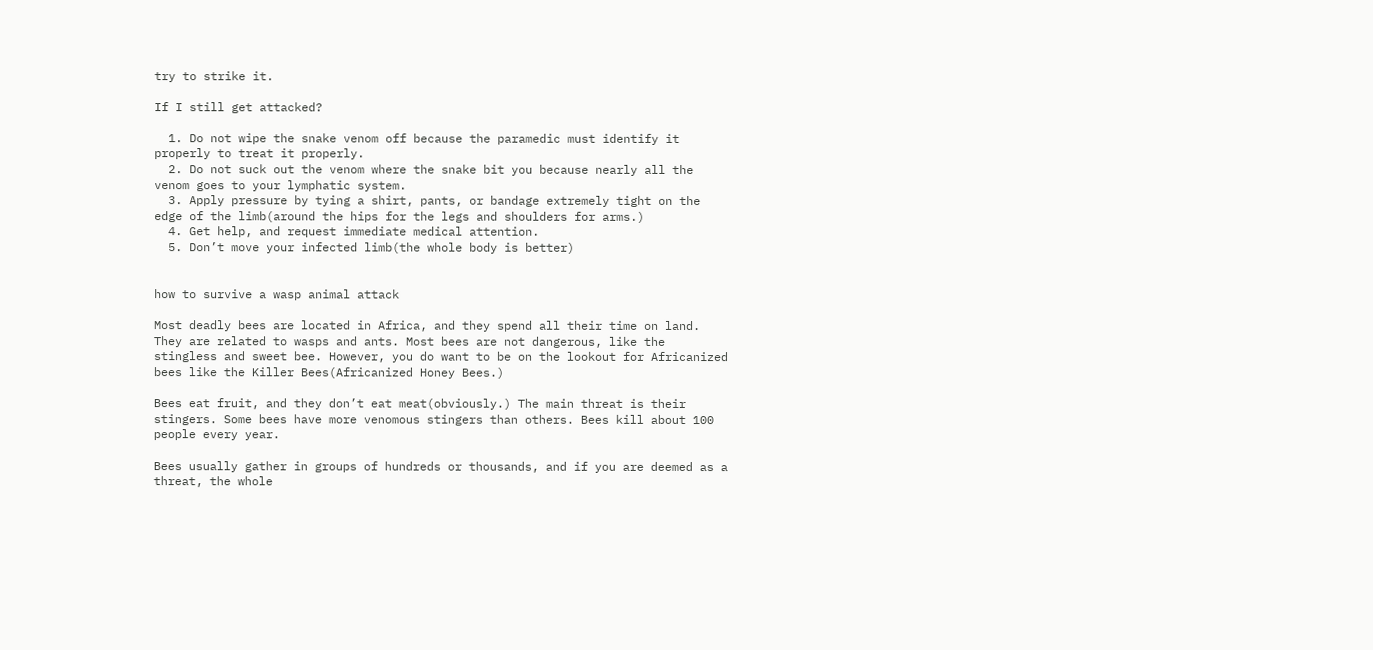try to strike it.

If I still get attacked?

  1. Do not wipe the snake venom off because the paramedic must identify it properly to treat it properly.
  2. Do not suck out the venom where the snake bit you because nearly all the venom goes to your lymphatic system.
  3. Apply pressure by tying a shirt, pants, or bandage extremely tight on the edge of the limb(around the hips for the legs and shoulders for arms.)
  4. Get help, and request immediate medical attention.
  5. Don’t move your infected limb(the whole body is better)


how to survive a wasp animal attack

Most deadly bees are located in Africa, and they spend all their time on land. They are related to wasps and ants. Most bees are not dangerous, like the stingless and sweet bee. However, you do want to be on the lookout for Africanized bees like the Killer Bees(Africanized Honey Bees.)

Bees eat fruit, and they don’t eat meat(obviously.) The main threat is their stingers. Some bees have more venomous stingers than others. Bees kill about 100 people every year.

Bees usually gather in groups of hundreds or thousands, and if you are deemed as a threat, the whole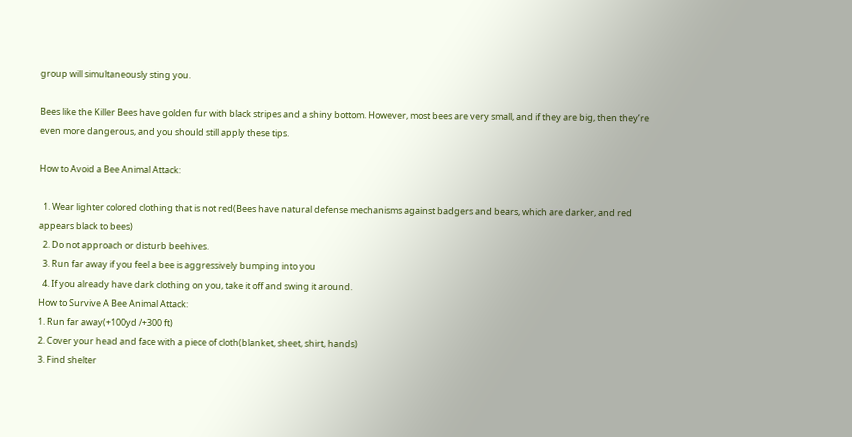group will simultaneously sting you.

Bees like the Killer Bees have golden fur with black stripes and a shiny bottom. However, most bees are very small, and if they are big, then they’re even more dangerous, and you should still apply these tips.

How to Avoid a Bee Animal Attack:

  1. Wear lighter colored clothing that is not red(Bees have natural defense mechanisms against badgers and bears, which are darker, and red appears black to bees)
  2. Do not approach or disturb beehives.
  3. Run far away if you feel a bee is aggressively bumping into you
  4. If you already have dark clothing on you, take it off and swing it around.
How to Survive A Bee Animal Attack:
1. Run far away(+100yd /+300 ft)
2. Cover your head and face with a piece of cloth(blanket, sheet, shirt, hands)
3. Find shelter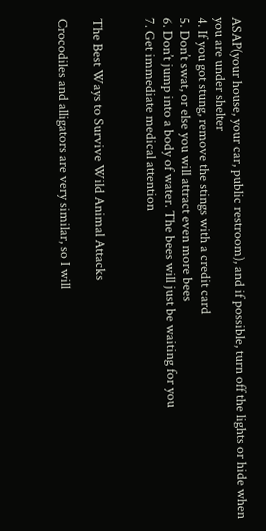ASAP(your house, your car, public restroom), and if possible, turn off the lights or hide when you are under shelter
4. If you got stung, remove the stings with a credit card
5. Don’t swat, or else you will attract even more bees
6. Don’t jump into a body of water. The bees will just be waiting for you
7. Get immediate medical attention


The Best Ways to Survive Wild Animal Attacks

Crocodiles and alligators are very similar, so I will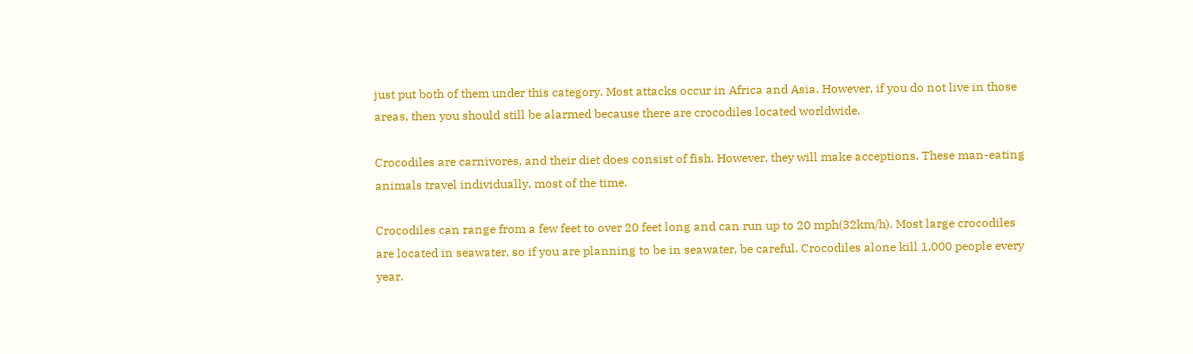just put both of them under this category. Most attacks occur in Africa and Asia. However, if you do not live in those areas, then you should still be alarmed because there are crocodiles located worldwide.

Crocodiles are carnivores, and their diet does consist of fish. However, they will make acceptions. These man-eating animals travel individually, most of the time.

Crocodiles can range from a few feet to over 20 feet long and can run up to 20 mph(32km/h). Most large crocodiles are located in seawater, so if you are planning to be in seawater, be careful. Crocodiles alone kill 1,000 people every year.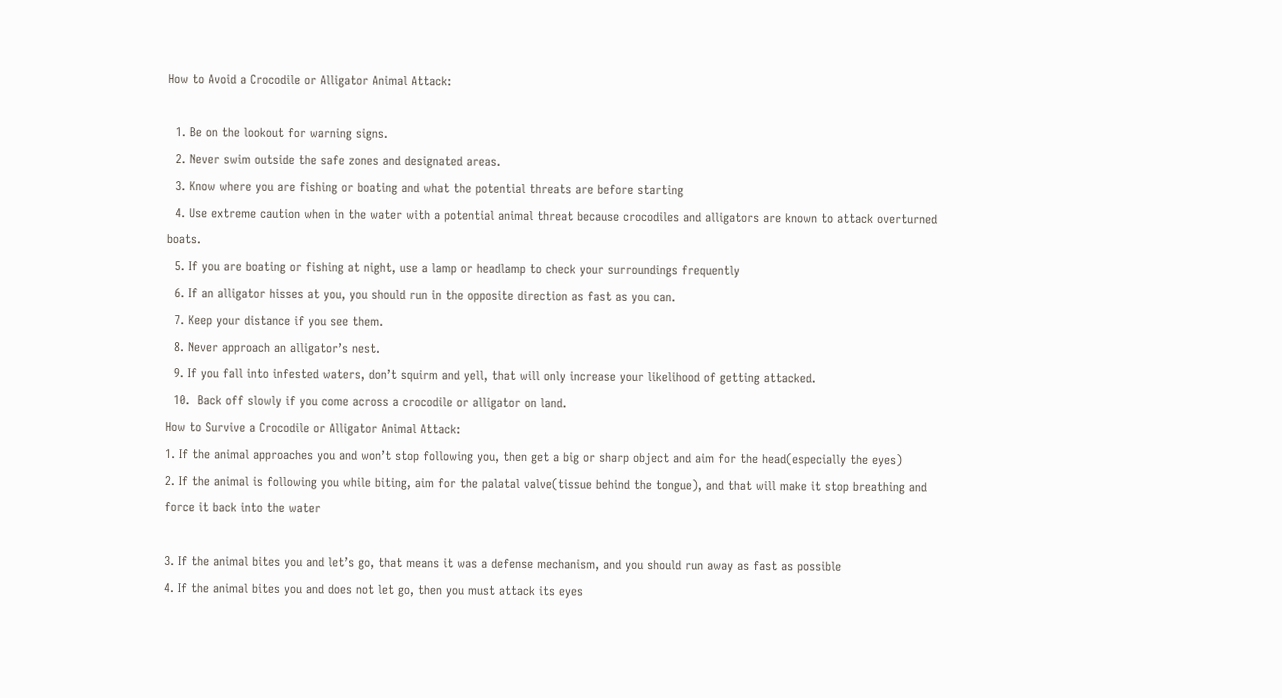How to Avoid a Crocodile or Alligator Animal Attack:

  1. Be on the lookout for warning signs.
  2. Never swim outside the safe zones and designated areas.
  3. Know where you are fishing or boating and what the potential threats are before starting
  4. Use extreme caution when in the water with a potential animal threat because crocodiles and alligators are known to attack overturned boats.
  5. If you are boating or fishing at night, use a lamp or headlamp to check your surroundings frequently
  6. If an alligator hisses at you, you should run in the opposite direction as fast as you can.
  7. Keep your distance if you see them.
  8. Never approach an alligator’s nest.
  9. If you fall into infested waters, don’t squirm and yell, that will only increase your likelihood of getting attacked.
  10.  Back off slowly if you come across a crocodile or alligator on land.
How to Survive a Crocodile or Alligator Animal Attack:
1. If the animal approaches you and won’t stop following you, then get a big or sharp object and aim for the head(especially the eyes)
2. If the animal is following you while biting, aim for the palatal valve(tissue behind the tongue), and that will make it stop breathing and force it back into the water

3. If the animal bites you and let’s go, that means it was a defense mechanism, and you should run away as fast as possible
4. If the animal bites you and does not let go, then you must attack its eyes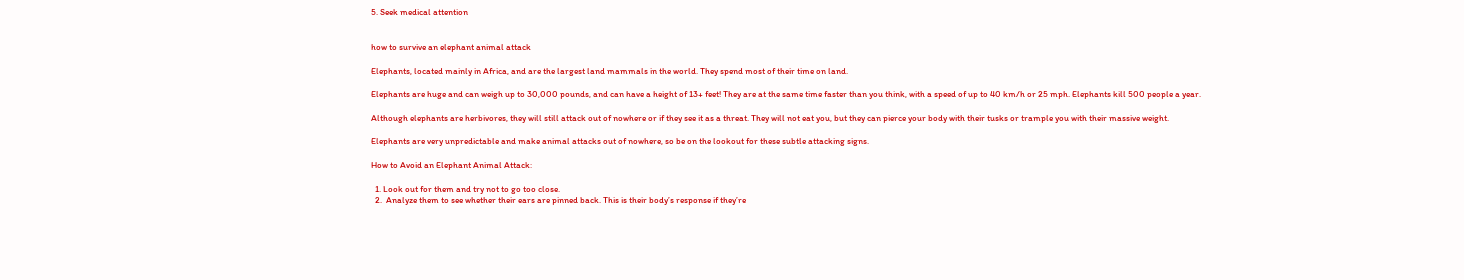5. Seek medical attention


how to survive an elephant animal attack

Elephants, located mainly in Africa, and are the largest land mammals in the world. They spend most of their time on land.

Elephants are huge and can weigh up to 30,000 pounds, and can have a height of 13+ feet! They are at the same time faster than you think, with a speed of up to 40 km/h or 25 mph. Elephants kill 500 people a year.

Although elephants are herbivores, they will still attack out of nowhere or if they see it as a threat. They will not eat you, but they can pierce your body with their tusks or trample you with their massive weight.

Elephants are very unpredictable and make animal attacks out of nowhere, so be on the lookout for these subtle attacking signs.

How to Avoid an Elephant Animal Attack:

  1. Look out for them and try not to go too close.
  2.  Analyze them to see whether their ears are pinned back. This is their body’s response if they’re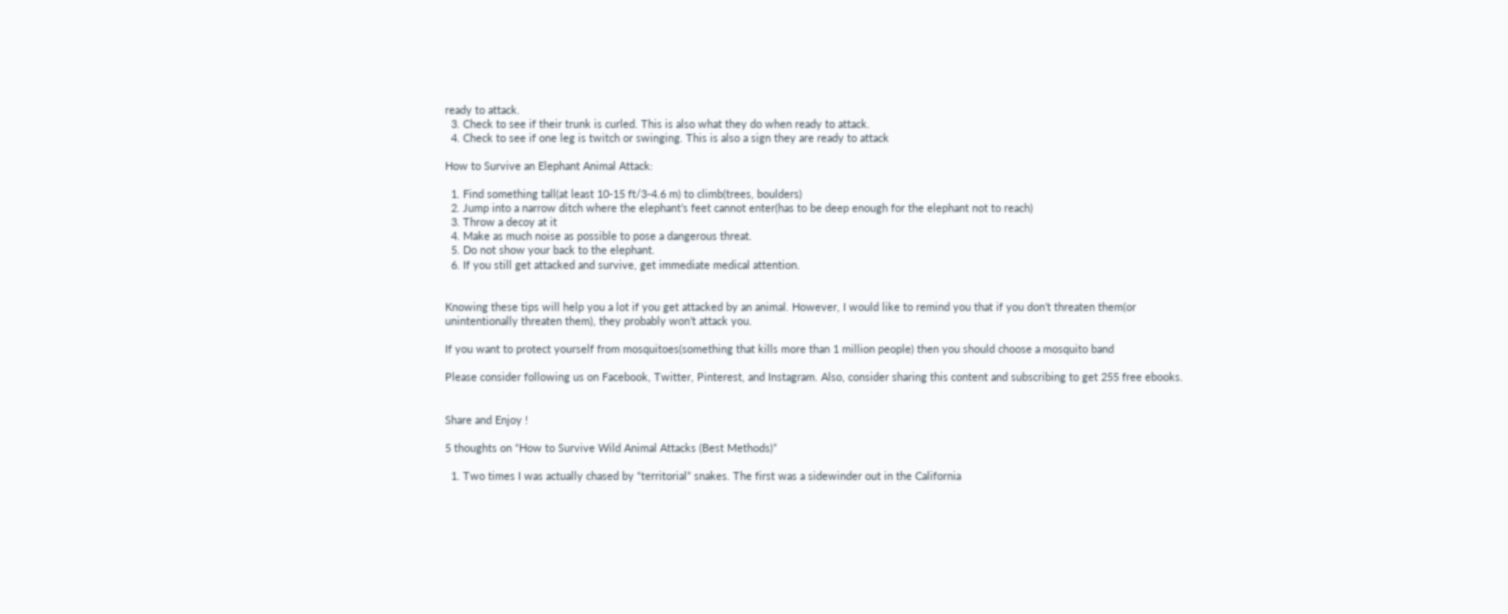ready to attack.
  3. Check to see if their trunk is curled. This is also what they do when ready to attack.
  4. Check to see if one leg is twitch or swinging. This is also a sign they are ready to attack

How to Survive an Elephant Animal Attack:

  1. Find something tall(at least 10-15 ft/3-4.6 m) to climb(trees, boulders)
  2. Jump into a narrow ditch where the elephant’s feet cannot enter(has to be deep enough for the elephant not to reach)
  3. Throw a decoy at it
  4. Make as much noise as possible to pose a dangerous threat.
  5. Do not show your back to the elephant.
  6. If you still get attacked and survive, get immediate medical attention.


Knowing these tips will help you a lot if you get attacked by an animal. However, I would like to remind you that if you don’t threaten them(or unintentionally threaten them), they probably won’t attack you.

If you want to protect yourself from mosquitoes(something that kills more than 1 million people) then you should choose a mosquito band

Please consider following us on Facebook, Twitter, Pinterest, and Instagram. Also, consider sharing this content and subscribing to get 255 free ebooks.


Share and Enjoy !

5 thoughts on “How to Survive Wild Animal Attacks (Best Methods)”

  1. Two times I was actually chased by “territorial” snakes. The first was a sidewinder out in the California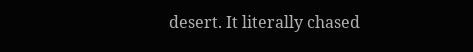desert. It literally chased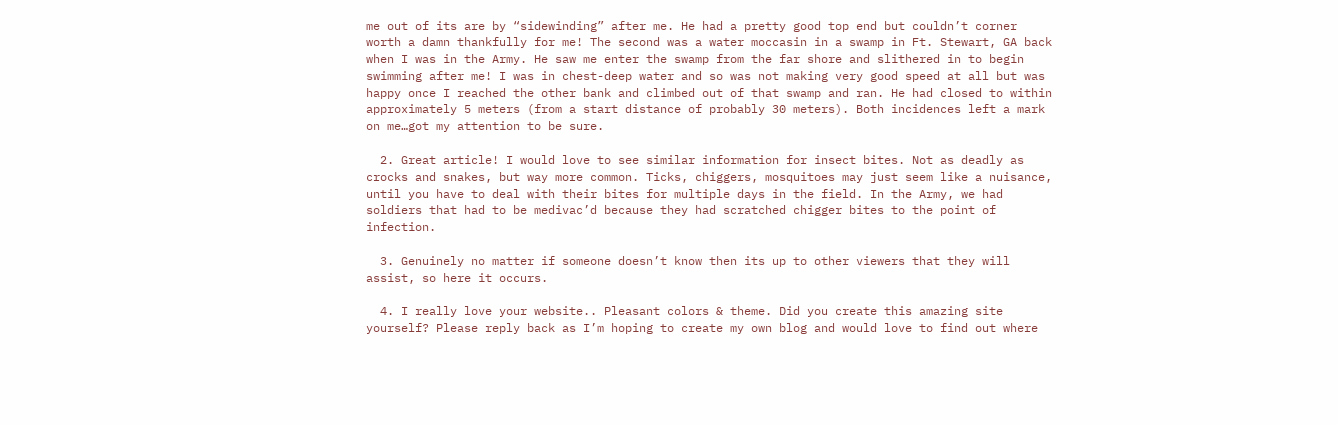me out of its are by “sidewinding” after me. He had a pretty good top end but couldn’t corner worth a damn thankfully for me! The second was a water moccasin in a swamp in Ft. Stewart, GA back when I was in the Army. He saw me enter the swamp from the far shore and slithered in to begin swimming after me! I was in chest-deep water and so was not making very good speed at all but was happy once I reached the other bank and climbed out of that swamp and ran. He had closed to within approximately 5 meters (from a start distance of probably 30 meters). Both incidences left a mark on me…got my attention to be sure.

  2. Great article! I would love to see similar information for insect bites. Not as deadly as crocks and snakes, but way more common. Ticks, chiggers, mosquitoes may just seem like a nuisance, until you have to deal with their bites for multiple days in the field. In the Army, we had soldiers that had to be medivac’d because they had scratched chigger bites to the point of infection.

  3. Genuinely no matter if someone doesn’t know then its up to other viewers that they will assist, so here it occurs.

  4. I really love your website.. Pleasant colors & theme. Did you create this amazing site yourself? Please reply back as I’m hoping to create my own blog and would love to find out where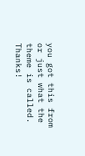you got this from or just what the theme is called. Thanks!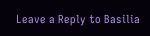Leave a Reply to Basilia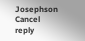Josephson Cancel reply